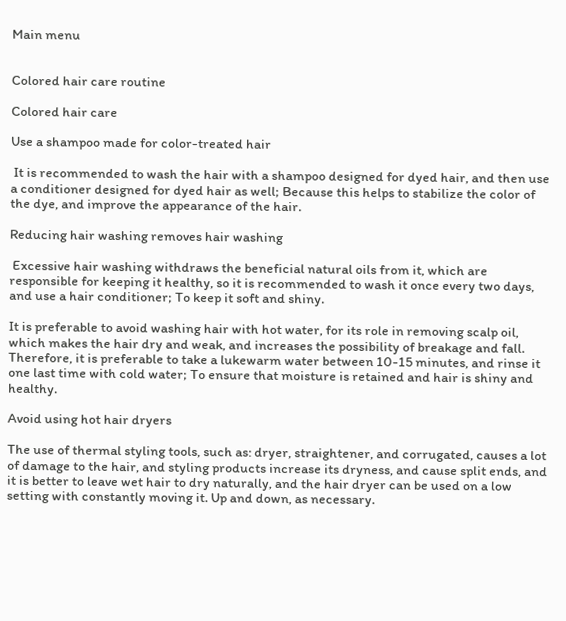Main menu


Colored hair care routine

Colored hair care

Use a shampoo made for color-treated hair

 It is recommended to wash the hair with a shampoo designed for dyed hair, and then use a conditioner designed for dyed hair as well; Because this helps to stabilize the color of the dye, and improve the appearance of the hair.

Reducing hair washing removes hair washing

 Excessive hair washing withdraws the beneficial natural oils from it, which are responsible for keeping it healthy, so it is recommended to wash it once every two days, and use a hair conditioner; To keep it soft and shiny.

It is preferable to avoid washing hair with hot water, for its role in removing scalp oil, which makes the hair dry and weak, and increases the possibility of breakage and fall. Therefore, it is preferable to take a lukewarm water between 10-15 minutes, and rinse it one last time with cold water; To ensure that moisture is retained and hair is shiny and healthy.

Avoid using hot hair dryers

The use of thermal styling tools, such as: dryer, straightener, and corrugated, causes a lot of damage to the hair, and styling products increase its dryness, and cause split ends, and it is better to leave wet hair to dry naturally, and the hair dryer can be used on a low setting with constantly moving it. Up and down, as necessary.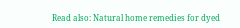Read also: Natural home remedies for dyed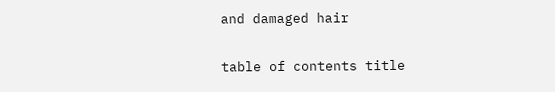and damaged hair


table of contents title